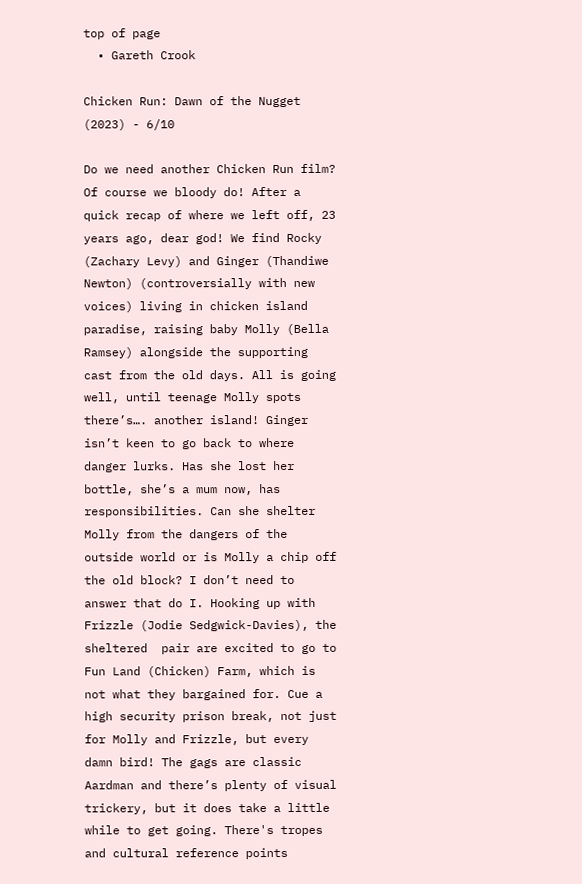top of page
  • Gareth Crook

Chicken Run: Dawn of the Nugget (2023) - 6/10

Do we need another Chicken Run film? Of course we bloody do! After a quick recap of where we left off, 23 years ago, dear god! We find Rocky (Zachary Levy) and Ginger (Thandiwe Newton) (controversially with new voices) living in chicken island paradise, raising baby Molly (Bella Ramsey) alongside the supporting cast from the old days. All is going well, until teenage Molly spots there’s…. another island! Ginger isn’t keen to go back to where danger lurks. Has she lost her bottle, she’s a mum now, has responsibilities. Can she shelter Molly from the dangers of the outside world or is Molly a chip off the old block? I don’t need to answer that do I. Hooking up with Frizzle (Jodie Sedgwick-Davies), the sheltered  pair are excited to go to Fun Land (Chicken) Farm, which is not what they bargained for. Cue a high security prison break, not just for Molly and Frizzle, but every damn bird! The gags are classic Aardman and there’s plenty of visual trickery, but it does take a little while to get going. There's tropes and cultural reference points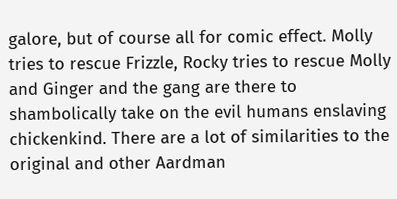galore, but of course all for comic effect. Molly tries to rescue Frizzle, Rocky tries to rescue Molly and Ginger and the gang are there to shambolically take on the evil humans enslaving chickenkind. There are a lot of similarities to the original and other Aardman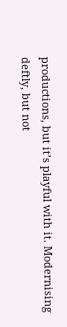productions, but it’s playful with it. Modernising deftly, but not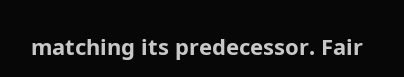matching its predecessor. Fair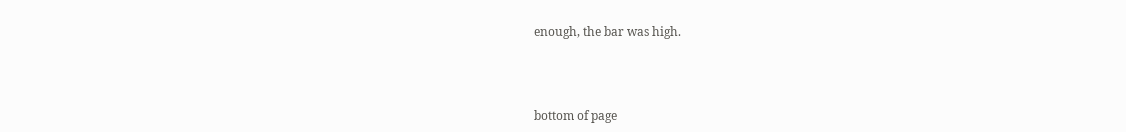enough, the bar was high.



bottom of page